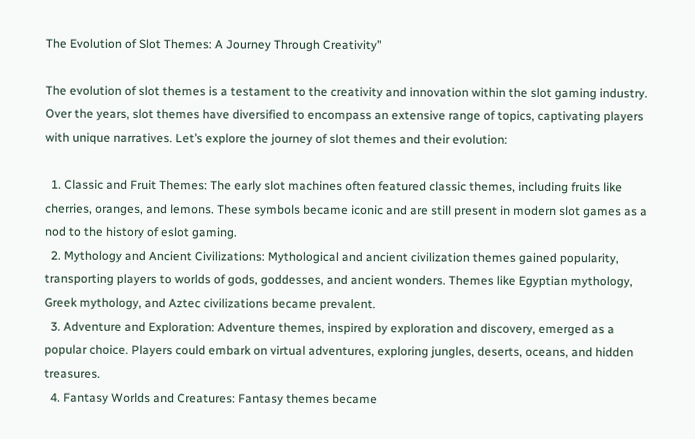The Evolution of Slot Themes: A Journey Through Creativity”

The evolution of slot themes is a testament to the creativity and innovation within the slot gaming industry. Over the years, slot themes have diversified to encompass an extensive range of topics, captivating players with unique narratives. Let’s explore the journey of slot themes and their evolution:

  1. Classic and Fruit Themes: The early slot machines often featured classic themes, including fruits like cherries, oranges, and lemons. These symbols became iconic and are still present in modern slot games as a nod to the history of eslot gaming.
  2. Mythology and Ancient Civilizations: Mythological and ancient civilization themes gained popularity, transporting players to worlds of gods, goddesses, and ancient wonders. Themes like Egyptian mythology, Greek mythology, and Aztec civilizations became prevalent.
  3. Adventure and Exploration: Adventure themes, inspired by exploration and discovery, emerged as a popular choice. Players could embark on virtual adventures, exploring jungles, deserts, oceans, and hidden treasures.
  4. Fantasy Worlds and Creatures: Fantasy themes became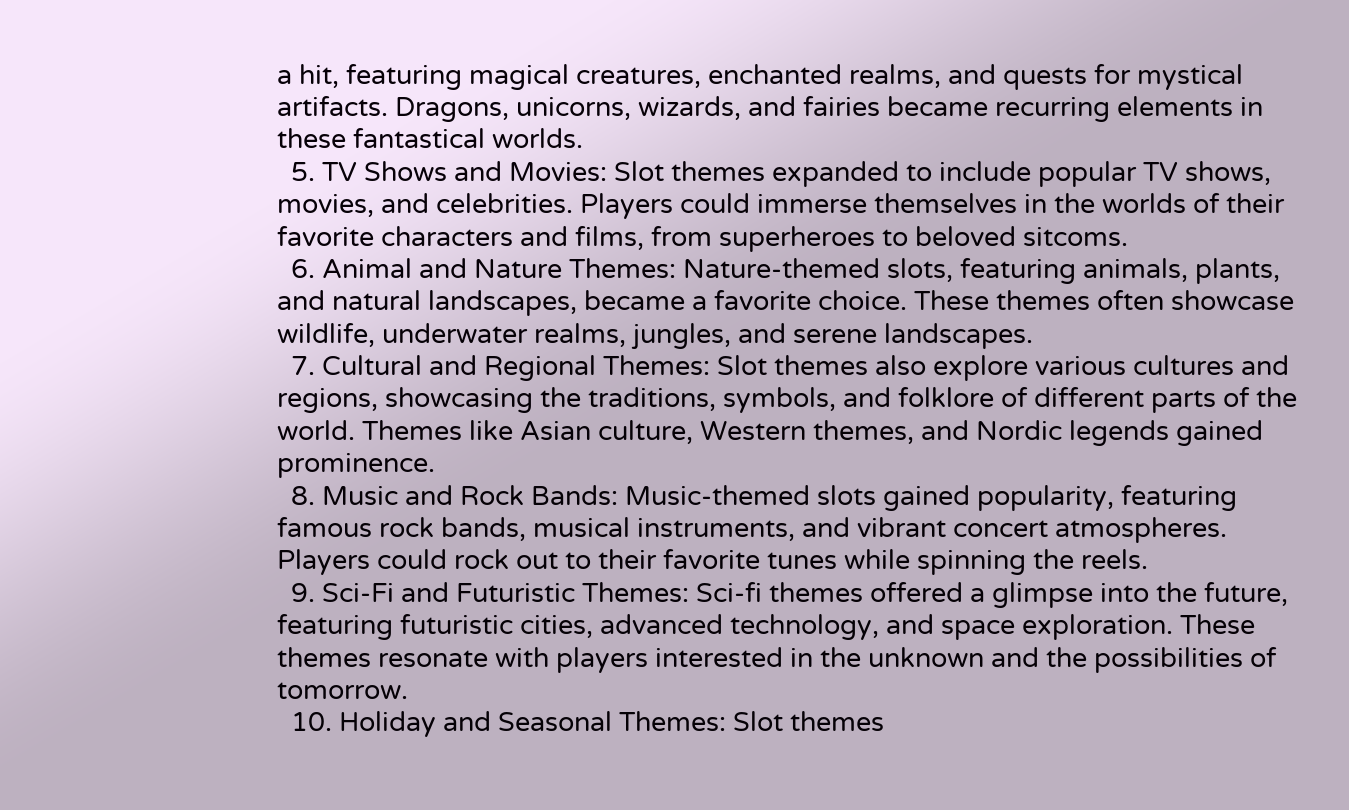a hit, featuring magical creatures, enchanted realms, and quests for mystical artifacts. Dragons, unicorns, wizards, and fairies became recurring elements in these fantastical worlds.
  5. TV Shows and Movies: Slot themes expanded to include popular TV shows, movies, and celebrities. Players could immerse themselves in the worlds of their favorite characters and films, from superheroes to beloved sitcoms.
  6. Animal and Nature Themes: Nature-themed slots, featuring animals, plants, and natural landscapes, became a favorite choice. These themes often showcase wildlife, underwater realms, jungles, and serene landscapes.
  7. Cultural and Regional Themes: Slot themes also explore various cultures and regions, showcasing the traditions, symbols, and folklore of different parts of the world. Themes like Asian culture, Western themes, and Nordic legends gained prominence.
  8. Music and Rock Bands: Music-themed slots gained popularity, featuring famous rock bands, musical instruments, and vibrant concert atmospheres. Players could rock out to their favorite tunes while spinning the reels.
  9. Sci-Fi and Futuristic Themes: Sci-fi themes offered a glimpse into the future, featuring futuristic cities, advanced technology, and space exploration. These themes resonate with players interested in the unknown and the possibilities of tomorrow.
  10. Holiday and Seasonal Themes: Slot themes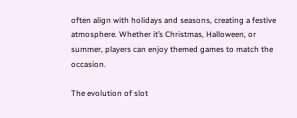often align with holidays and seasons, creating a festive atmosphere. Whether it’s Christmas, Halloween, or summer, players can enjoy themed games to match the occasion.

The evolution of slot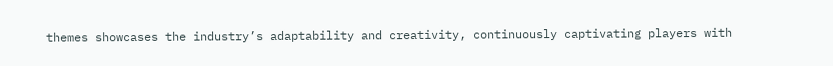themes showcases the industry’s adaptability and creativity, continuously captivating players with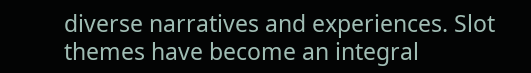diverse narratives and experiences. Slot themes have become an integral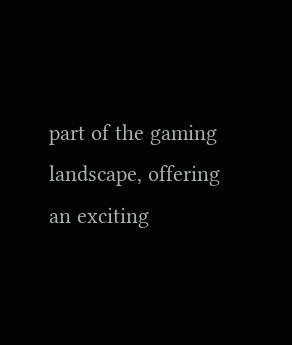part of the gaming landscape, offering an exciting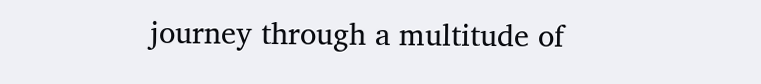journey through a multitude of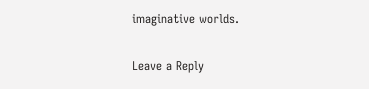imaginative worlds.

Leave a Reply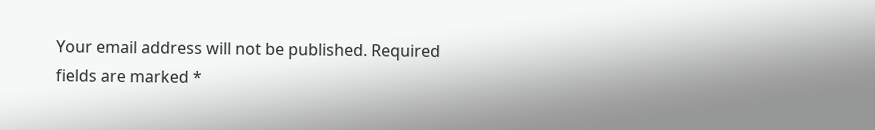Your email address will not be published. Required fields are marked *